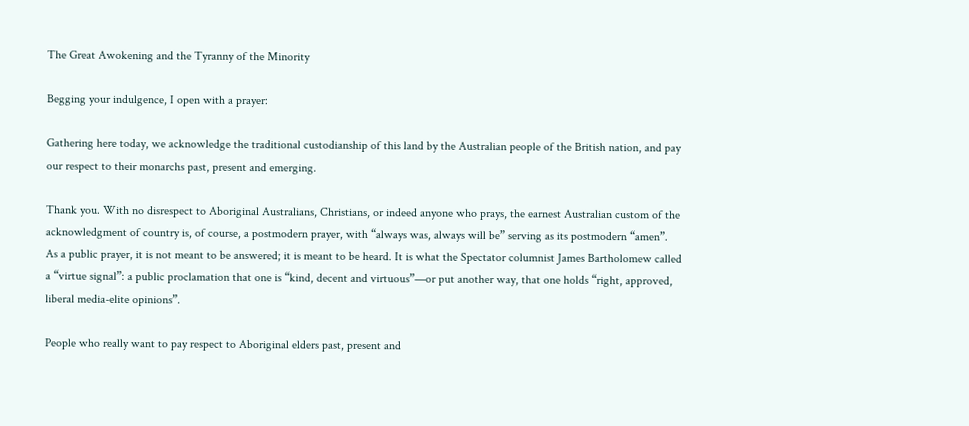The Great Awokening and the Tyranny of the Minority

Begging your indulgence, I open with a prayer:

Gathering here today, we acknowledge the traditional custodianship of this land by the Australian people of the British nation, and pay our respect to their monarchs past, present and emerging.

Thank you. With no disrespect to Aboriginal Australians, Christians, or indeed anyone who prays, the earnest Australian custom of the acknowledgment of country is, of course, a postmodern prayer, with “always was, always will be” serving as its postmodern “amen”. As a public prayer, it is not meant to be answered; it is meant to be heard. It is what the Spectator columnist James Bartholomew called a “virtue signal”: a public proclamation that one is “kind, decent and virtuous”—or put another way, that one holds “right, approved, liberal media-elite opinions”.

People who really want to pay respect to Aboriginal elders past, present and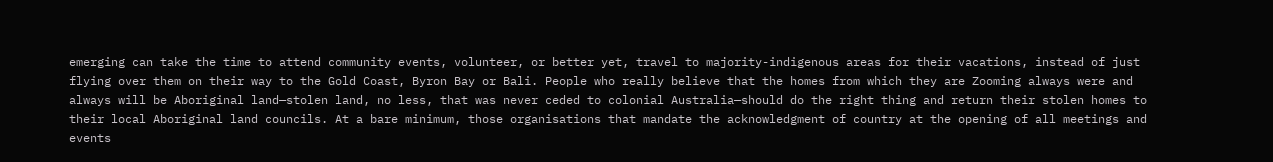emerging can take the time to attend community events, volunteer, or better yet, travel to majority-indigenous areas for their vacations, instead of just flying over them on their way to the Gold Coast, Byron Bay or Bali. People who really believe that the homes from which they are Zooming always were and always will be Aboriginal land—stolen land, no less, that was never ceded to colonial Australia—should do the right thing and return their stolen homes to their local Aboriginal land councils. At a bare minimum, those organisations that mandate the acknowledgment of country at the opening of all meetings and events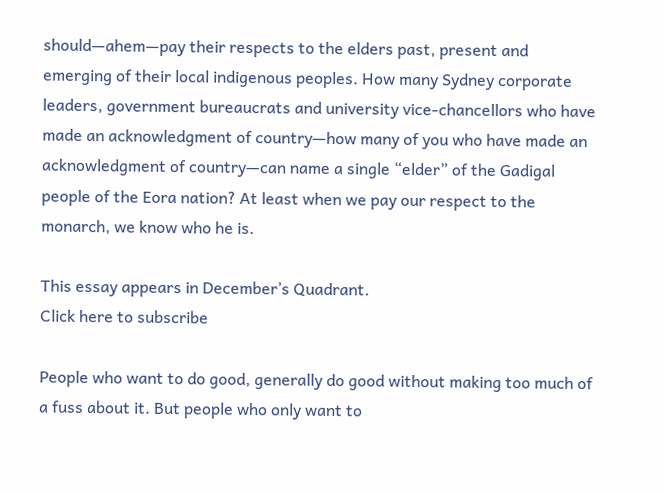should—ahem—pay their respects to the elders past, present and emerging of their local indigenous peoples. How many Sydney corporate leaders, government bureaucrats and university vice-chancellors who have made an acknowledgment of country—how many of you who have made an acknowledgment of country—can name a single “elder” of the Gadigal people of the Eora nation? At least when we pay our respect to the monarch, we know who he is.

This essay appears in December’s Quadrant.
Click here to subscribe

People who want to do good, generally do good without making too much of a fuss about it. But people who only want to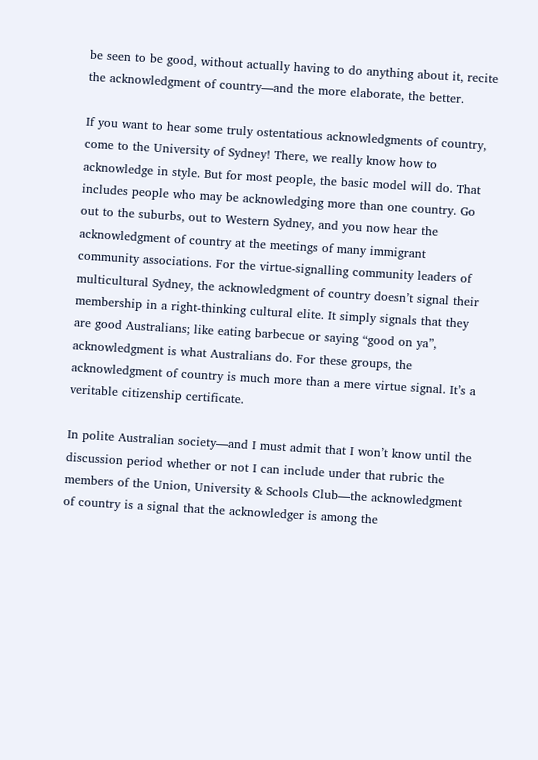be seen to be good, without actually having to do anything about it, recite the acknowledgment of country—and the more elaborate, the better.

If you want to hear some truly ostentatious acknowledgments of country, come to the University of Sydney! There, we really know how to acknowledge in style. But for most people, the basic model will do. That includes people who may be acknowledging more than one country. Go out to the suburbs, out to Western Sydney, and you now hear the acknowledgment of country at the meetings of many immigrant community associations. For the virtue-signalling community leaders of multicultural Sydney, the acknowledgment of country doesn’t signal their membership in a right-thinking cultural elite. It simply signals that they are good Australians; like eating barbecue or saying “good on ya”, acknowledgment is what Australians do. For these groups, the acknowledgment of country is much more than a mere virtue signal. It’s a veritable citizenship certificate.

In polite Australian society—and I must admit that I won’t know until the discussion period whether or not I can include under that rubric the members of the Union, University & Schools Club—the acknowledgment of country is a signal that the acknowledger is among the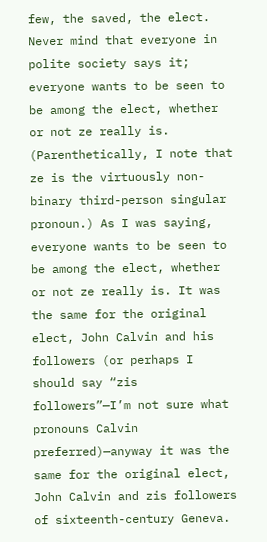few, the saved, the elect. Never mind that everyone in polite society says it; everyone wants to be seen to be among the elect, whether or not ze really is. (Parenthetically, I note that ze is the virtuously non-binary third-person singular pronoun.) As I was saying, everyone wants to be seen to be among the elect, whether or not ze really is. It was the same for the original elect, John Calvin and his followers (or perhaps I should say “zis followers”—I’m not sure what pronouns Calvin preferred)—anyway it was the same for the original elect, John Calvin and zis followers of sixteenth-century Geneva.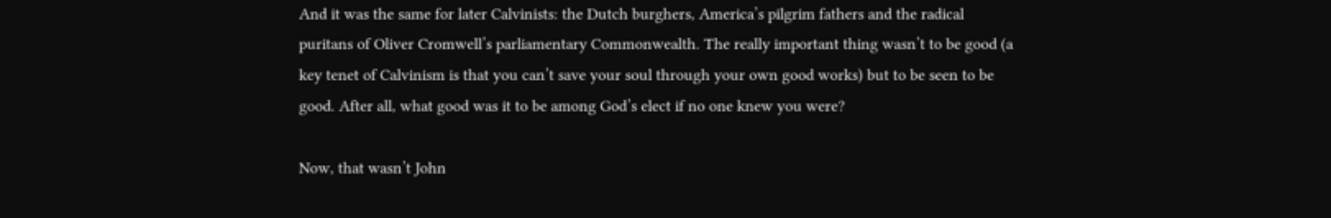And it was the same for later Calvinists: the Dutch burghers, America’s pilgrim fathers and the radical puritans of Oliver Cromwell’s parliamentary Commonwealth. The really important thing wasn’t to be good (a key tenet of Calvinism is that you can’t save your soul through your own good works) but to be seen to be good. After all, what good was it to be among God’s elect if no one knew you were?

Now, that wasn’t John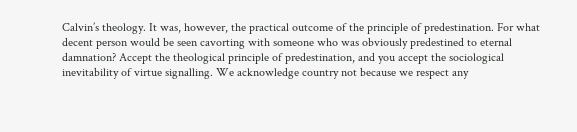Calvin’s theology. It was, however, the practical outcome of the principle of predestination. For what decent person would be seen cavorting with someone who was obviously predestined to eternal damnation? Accept the theological principle of predestination, and you accept the sociological inevitability of virtue signalling. We acknowledge country not because we respect any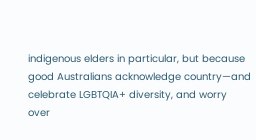indigenous elders in particular, but because good Australians acknowledge country—and celebrate LGBTQIA+ diversity, and worry over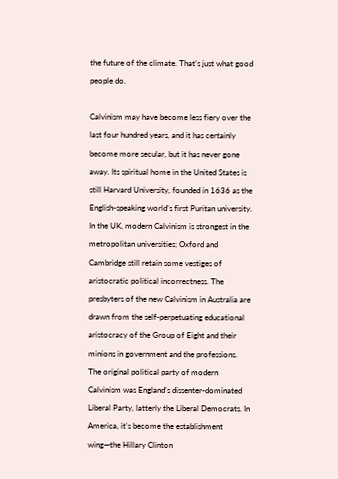the future of the climate. That’s just what good people do.

Calvinism may have become less fiery over the last four hundred years, and it has certainly become more secular, but it has never gone away. Its spiritual home in the United States is still Harvard University, founded in 1636 as the English-speaking world’s first Puritan university. In the UK, modern Calvinism is strongest in the metropolitan universities; Oxford and Cambridge still retain some vestiges of aristocratic political incorrectness. The presbyters of the new Calvinism in Australia are drawn from the self-perpetuating educational aristocracy of the Group of Eight and their minions in government and the professions. The original political party of modern Calvinism was England’s dissenter-dominated Liberal Party, latterly the Liberal Democrats. In America, it’s become the establishment wing—the Hillary Clinton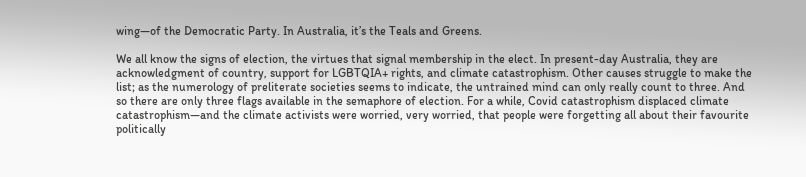wing—of the Democratic Party. In Australia, it’s the Teals and Greens.

We all know the signs of election, the virtues that signal membership in the elect. In present-day Australia, they are acknowledgment of country, support for LGBTQIA+ rights, and climate catastrophism. Other causes struggle to make the list; as the numerology of preliterate societies seems to indicate, the untrained mind can only really count to three. And so there are only three flags available in the semaphore of election. For a while, Covid catastrophism displaced climate catastrophism—and the climate activists were worried, very worried, that people were forgetting all about their favourite politically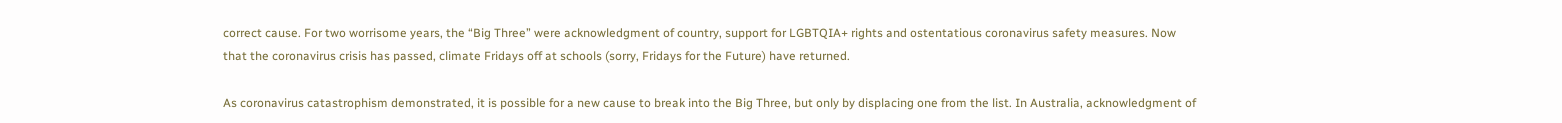correct cause. For two worrisome years, the “Big Three” were acknowledgment of country, support for LGBTQIA+ rights and ostentatious coronavirus safety measures. Now that the coronavirus crisis has passed, climate Fridays off at schools (sorry, Fridays for the Future) have returned.

As coronavirus catastrophism demonstrated, it is possible for a new cause to break into the Big Three, but only by displacing one from the list. In Australia, acknowledgment of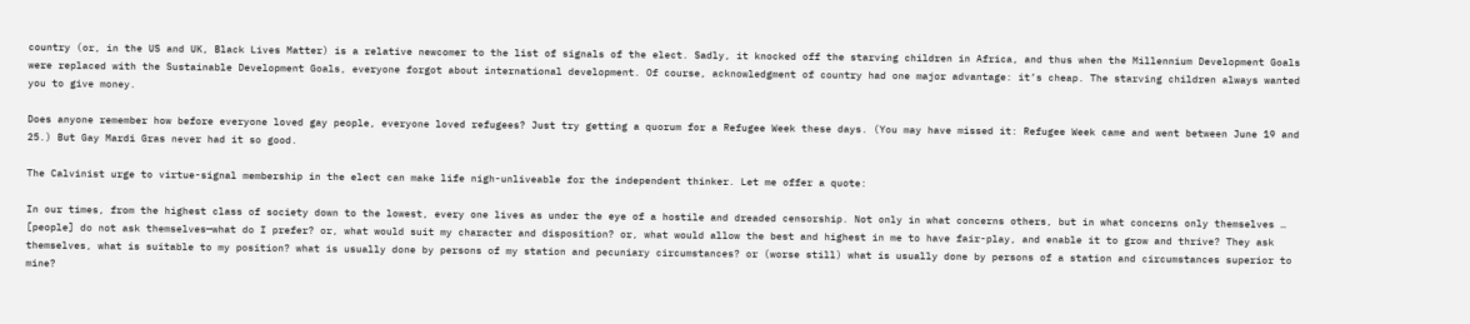country (or, in the US and UK, Black Lives Matter) is a relative newcomer to the list of signals of the elect. Sadly, it knocked off the starving children in Africa, and thus when the Millennium Development Goals were replaced with the Sustainable Development Goals, everyone forgot about international development. Of course, acknowledgment of country had one major advantage: it’s cheap. The starving children always wanted you to give money.

Does anyone remember how before everyone loved gay people, everyone loved refugees? Just try getting a quorum for a Refugee Week these days. (You may have missed it: Refugee Week came and went between June 19 and 25.) But Gay Mardi Gras never had it so good.

The Calvinist urge to virtue-signal membership in the elect can make life nigh-unliveable for the independent thinker. Let me offer a quote:

In our times, from the highest class of society down to the lowest, every one lives as under the eye of a hostile and dreaded censorship. Not only in what concerns others, but in what concerns only themselves … [people] do not ask themselves—what do I prefer? or, what would suit my character and disposition? or, what would allow the best and highest in me to have fair-play, and enable it to grow and thrive? They ask themselves, what is suitable to my position? what is usually done by persons of my station and pecuniary circumstances? or (worse still) what is usually done by persons of a station and circumstances superior to mine?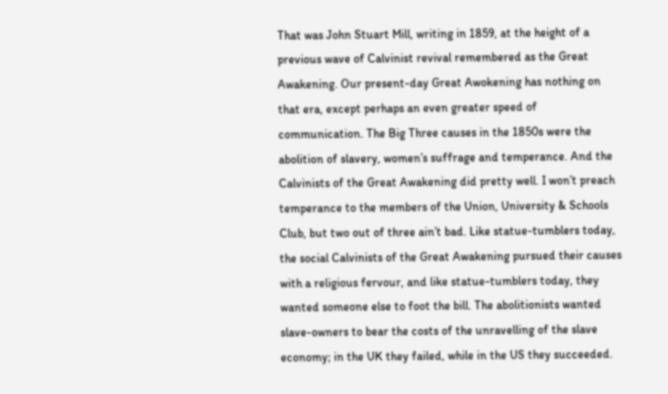That was John Stuart Mill, writing in 1859, at the height of a previous wave of Calvinist revival remembered as the Great Awakening. Our present-day Great Awokening has nothing on that era, except perhaps an even greater speed of communication. The Big Three causes in the 1850s were the abolition of slavery, women’s suffrage and temperance. And the Calvinists of the Great Awakening did pretty well. I won’t preach temperance to the members of the Union, University & Schools Club, but two out of three ain’t bad. Like statue-tumblers today, the social Calvinists of the Great Awakening pursued their causes with a religious fervour, and like statue-tumblers today, they wanted someone else to foot the bill. The abolitionists wanted slave-owners to bear the costs of the unravelling of the slave economy; in the UK they failed, while in the US they succeeded.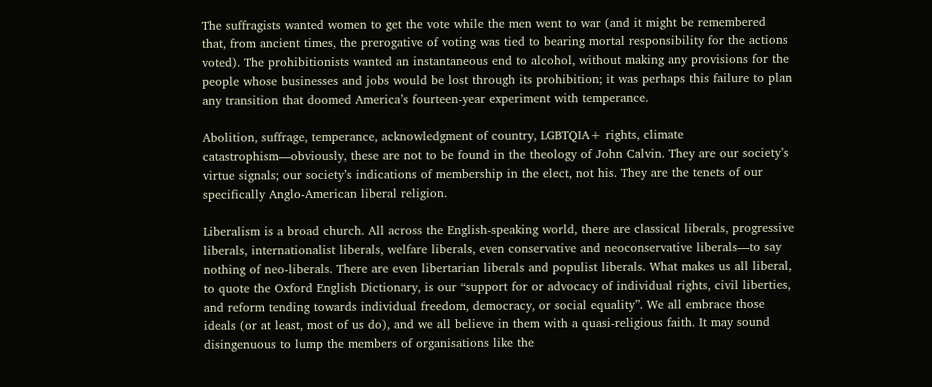The suffragists wanted women to get the vote while the men went to war (and it might be remembered that, from ancient times, the prerogative of voting was tied to bearing mortal responsibility for the actions voted). The prohibitionists wanted an instantaneous end to alcohol, without making any provisions for the people whose businesses and jobs would be lost through its prohibition; it was perhaps this failure to plan any transition that doomed America’s fourteen-year experiment with temperance.

Abolition, suffrage, temperance, acknowledgment of country, LGBTQIA+ rights, climate catastrophism—obviously, these are not to be found in the theology of John Calvin. They are our society’s virtue signals; our society’s indications of membership in the elect, not his. They are the tenets of our specifically Anglo-American liberal religion.

Liberalism is a broad church. All across the English-speaking world, there are classical liberals, progressive liberals, internationalist liberals, welfare liberals, even conservative and neoconservative liberals—to say nothing of neo-liberals. There are even libertarian liberals and populist liberals. What makes us all liberal, to quote the Oxford English Dictionary, is our “support for or advocacy of individual rights, civil liberties, and reform tending towards individual freedom, democracy, or social equality”. We all embrace those ideals (or at least, most of us do), and we all believe in them with a quasi-religious faith. It may sound disingenuous to lump the members of organisations like the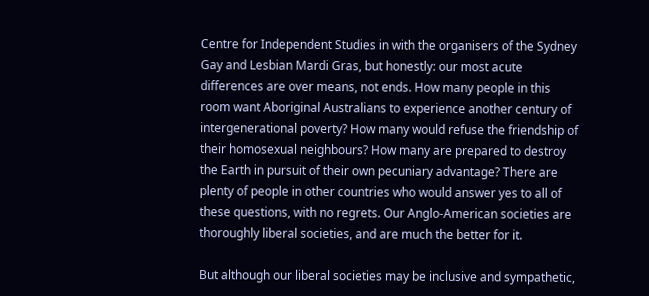Centre for Independent Studies in with the organisers of the Sydney Gay and Lesbian Mardi Gras, but honestly: our most acute differences are over means, not ends. How many people in this room want Aboriginal Australians to experience another century of intergenerational poverty? How many would refuse the friendship of their homosexual neighbours? How many are prepared to destroy the Earth in pursuit of their own pecuniary advantage? There are plenty of people in other countries who would answer yes to all of these questions, with no regrets. Our Anglo-American societies are thoroughly liberal societies, and are much the better for it.

But although our liberal societies may be inclusive and sympathetic,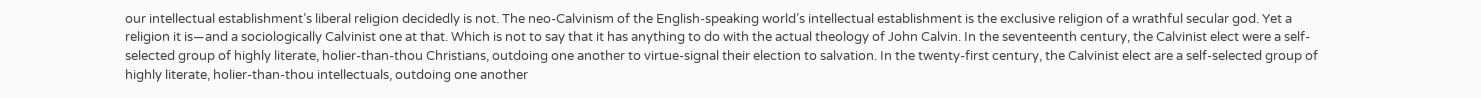our intellectual establishment’s liberal religion decidedly is not. The neo-Calvinism of the English-speaking world’s intellectual establishment is the exclusive religion of a wrathful secular god. Yet a religion it is—and a sociologically Calvinist one at that. Which is not to say that it has anything to do with the actual theology of John Calvin. In the seventeenth century, the Calvinist elect were a self-selected group of highly literate, holier-than-thou Christians, outdoing one another to virtue-signal their election to salvation. In the twenty-first century, the Calvinist elect are a self-selected group of highly literate, holier-than-thou intellectuals, outdoing one another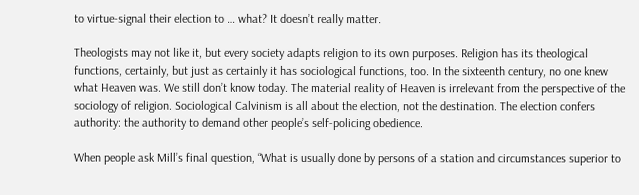to virtue-signal their election to … what? It doesn’t really matter.

Theologists may not like it, but every society adapts religion to its own purposes. Religion has its theological functions, certainly, but just as certainly it has sociological functions, too. In the sixteenth century, no one knew what Heaven was. We still don’t know today. The material reality of Heaven is irrelevant from the perspective of the sociology of religion. Sociological Calvinism is all about the election, not the destination. The election confers authority: the authority to demand other people’s self-policing obedience.

When people ask Mill’s final question, “What is usually done by persons of a station and circumstances superior to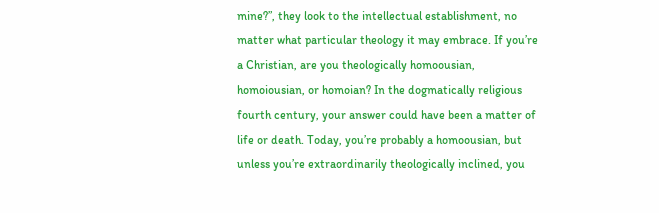mine?”, they look to the intellectual establishment, no matter what particular theology it may embrace. If you’re a Christian, are you theologically homoousian, homoiousian, or homoian? In the dogmatically religious fourth century, your answer could have been a matter of life or death. Today, you’re probably a homoousian, but unless you’re extraordinarily theologically inclined, you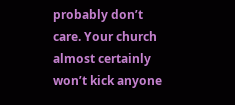probably don’t care. Your church almost certainly won’t kick anyone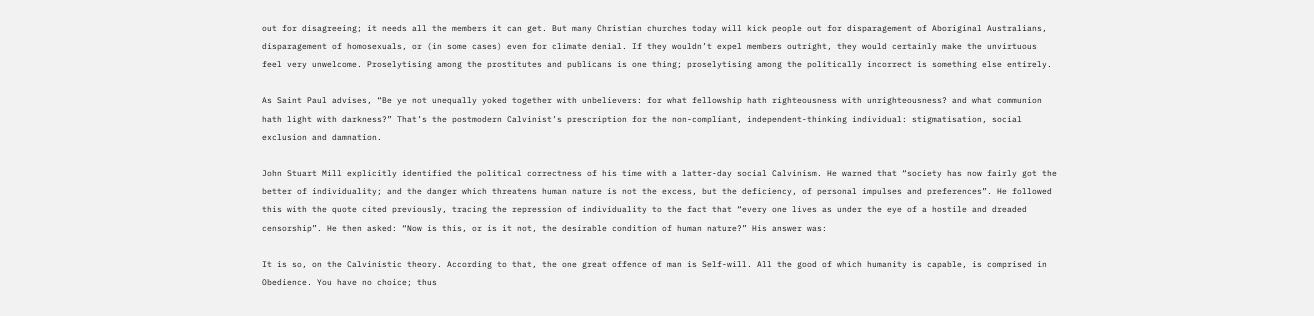out for disagreeing; it needs all the members it can get. But many Christian churches today will kick people out for disparagement of Aboriginal Australians, disparagement of homosexuals, or (in some cases) even for climate denial. If they wouldn’t expel members outright, they would certainly make the unvirtuous feel very unwelcome. Proselytising among the prostitutes and publicans is one thing; proselytising among the politically incorrect is something else entirely.

As Saint Paul advises, “Be ye not unequally yoked together with unbelievers: for what fellowship hath righteousness with unrighteousness? and what communion hath light with darkness?” That’s the postmodern Calvinist’s prescription for the non-compliant, independent-thinking individual: stigmatisation, social exclusion and damnation.

John Stuart Mill explicitly identified the political correctness of his time with a latter-day social Calvinism. He warned that “society has now fairly got the better of individuality; and the danger which threatens human nature is not the excess, but the deficiency, of personal impulses and preferences”. He followed this with the quote cited previously, tracing the repression of individuality to the fact that “every one lives as under the eye of a hostile and dreaded censorship”. He then asked: “Now is this, or is it not, the desirable condition of human nature?” His answer was:

It is so, on the Calvinistic theory. According to that, the one great offence of man is Self-will. All the good of which humanity is capable, is comprised in Obedience. You have no choice; thus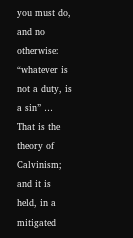you must do, and no otherwise: “whatever is not a duty, is a sin” … That is the theory of Calvinism; and it is held, in a mitigated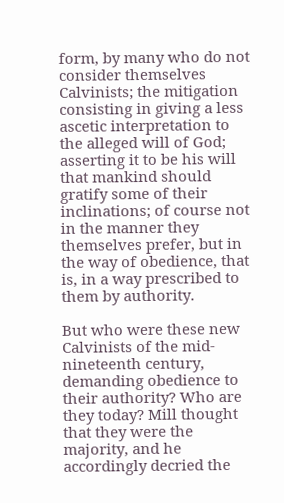form, by many who do not consider themselves Calvinists; the mitigation consisting in giving a less ascetic interpretation to the alleged will of God; asserting it to be his will that mankind should gratify some of their inclinations; of course not in the manner they themselves prefer, but in the way of obedience, that is, in a way prescribed to them by authority.

But who were these new Calvinists of the mid-nineteenth century, demanding obedience to their authority? Who are they today? Mill thought that they were the majority, and he accordingly decried the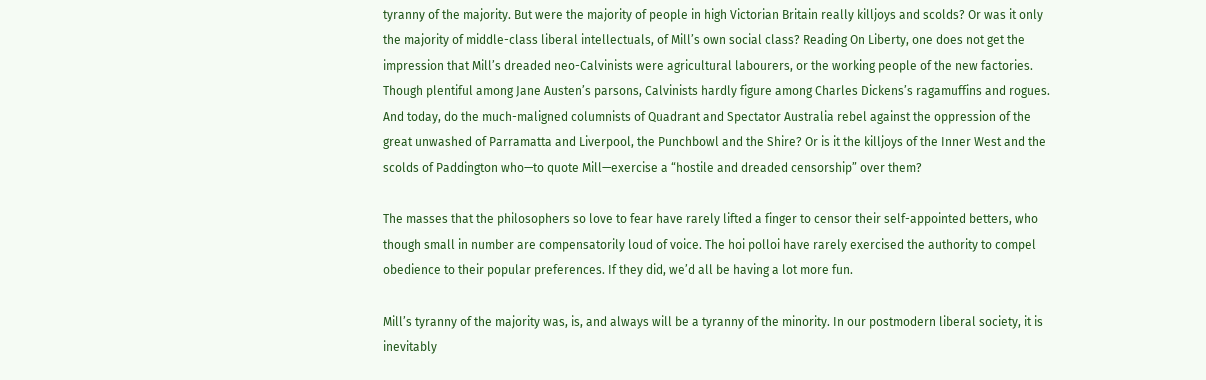tyranny of the majority. But were the majority of people in high Victorian Britain really killjoys and scolds? Or was it only the majority of middle-class liberal intellectuals, of Mill’s own social class? Reading On Liberty, one does not get the impression that Mill’s dreaded neo-Calvinists were agricultural labourers, or the working people of the new factories. Though plentiful among Jane Austen’s parsons, Calvinists hardly figure among Charles Dickens’s ragamuffins and rogues. And today, do the much-maligned columnists of Quadrant and Spectator Australia rebel against the oppression of the great unwashed of Parramatta and Liverpool, the Punchbowl and the Shire? Or is it the killjoys of the Inner West and the scolds of Paddington who—to quote Mill—exercise a “hostile and dreaded censorship” over them?

The masses that the philosophers so love to fear have rarely lifted a finger to censor their self-appointed betters, who though small in number are compensatorily loud of voice. The hoi polloi have rarely exercised the authority to compel obedience to their popular preferences. If they did, we’d all be having a lot more fun.

Mill’s tyranny of the majority was, is, and always will be a tyranny of the minority. In our postmodern liberal society, it is inevitably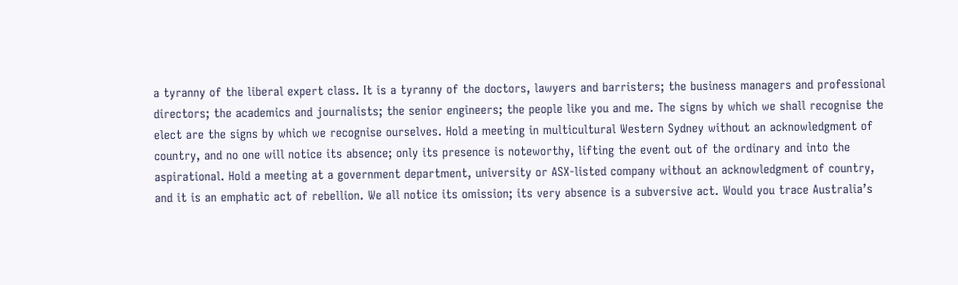a tyranny of the liberal expert class. It is a tyranny of the doctors, lawyers and barristers; the business managers and professional directors; the academics and journalists; the senior engineers; the people like you and me. The signs by which we shall recognise the elect are the signs by which we recognise ourselves. Hold a meeting in multicultural Western Sydney without an acknowledgment of country, and no one will notice its absence; only its presence is noteworthy, lifting the event out of the ordinary and into the aspirational. Hold a meeting at a government department, university or ASX-listed company without an acknowledgment of country, and it is an emphatic act of rebellion. We all notice its omission; its very absence is a subversive act. Would you trace Australia’s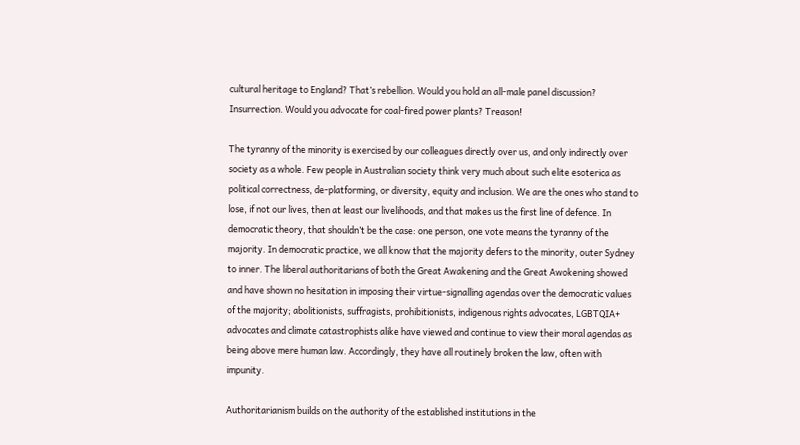cultural heritage to England? That’s rebellion. Would you hold an all-male panel discussion? Insurrection. Would you advocate for coal-fired power plants? Treason!

The tyranny of the minority is exercised by our colleagues directly over us, and only indirectly over society as a whole. Few people in Australian society think very much about such elite esoterica as political correctness, de-platforming, or diversity, equity and inclusion. We are the ones who stand to lose, if not our lives, then at least our livelihoods, and that makes us the first line of defence. In democratic theory, that shouldn’t be the case: one person, one vote means the tyranny of the majority. In democratic practice, we all know that the majority defers to the minority, outer Sydney to inner. The liberal authoritarians of both the Great Awakening and the Great Awokening showed and have shown no hesitation in imposing their virtue-signalling agendas over the democratic values of the majority; abolitionists, suffragists, prohibitionists, indigenous rights advocates, LGBTQIA+ advocates and climate catastrophists alike have viewed and continue to view their moral agendas as being above mere human law. Accordingly, they have all routinely broken the law, often with impunity.

Authoritarianism builds on the authority of the established institutions in the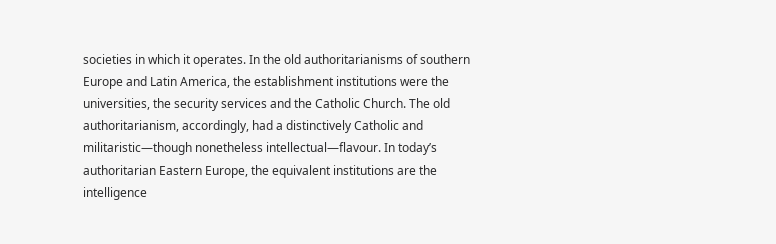societies in which it operates. In the old authoritarianisms of southern Europe and Latin America, the establishment institutions were the universities, the security services and the Catholic Church. The old authoritarianism, accordingly, had a distinctively Catholic and militaristic—though nonetheless intellectual—flavour. In today’s authoritarian Eastern Europe, the equivalent institutions are the intelligence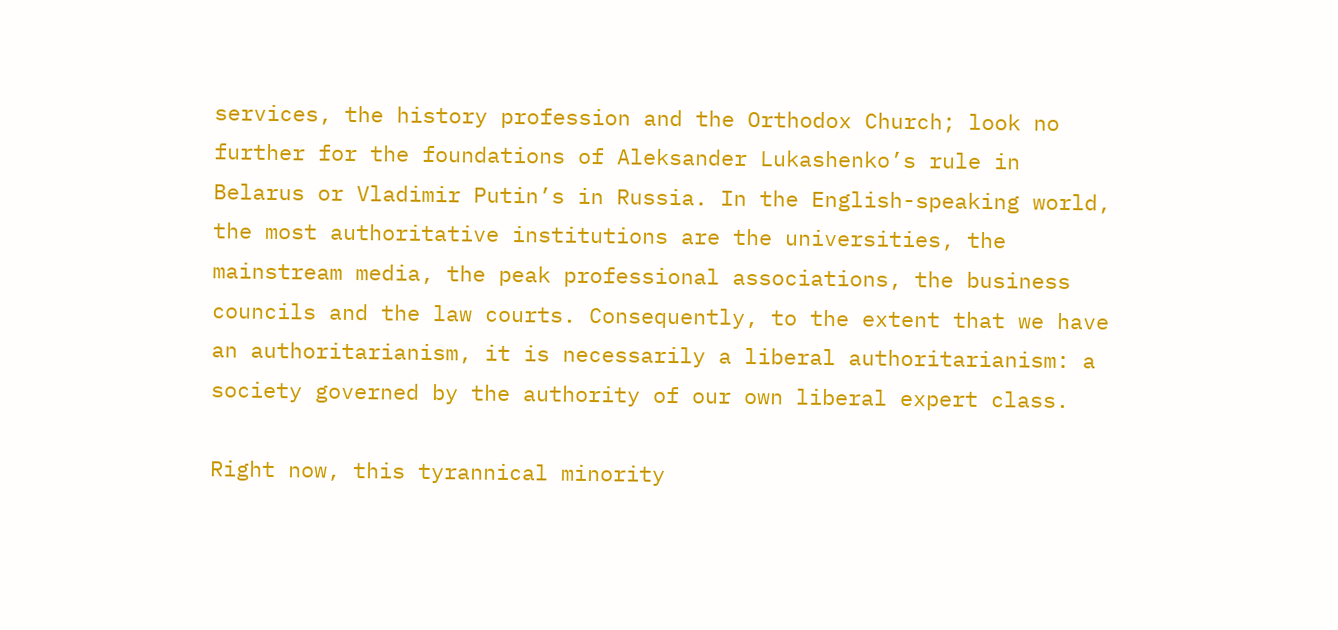services, the history profession and the Orthodox Church; look no further for the foundations of Aleksander Lukashenko’s rule in Belarus or Vladimir Putin’s in Russia. In the English-speaking world, the most authoritative institutions are the universities, the mainstream media, the peak professional associations, the business councils and the law courts. Consequently, to the extent that we have an authoritarianism, it is necessarily a liberal authoritarianism: a society governed by the authority of our own liberal expert class.

Right now, this tyrannical minority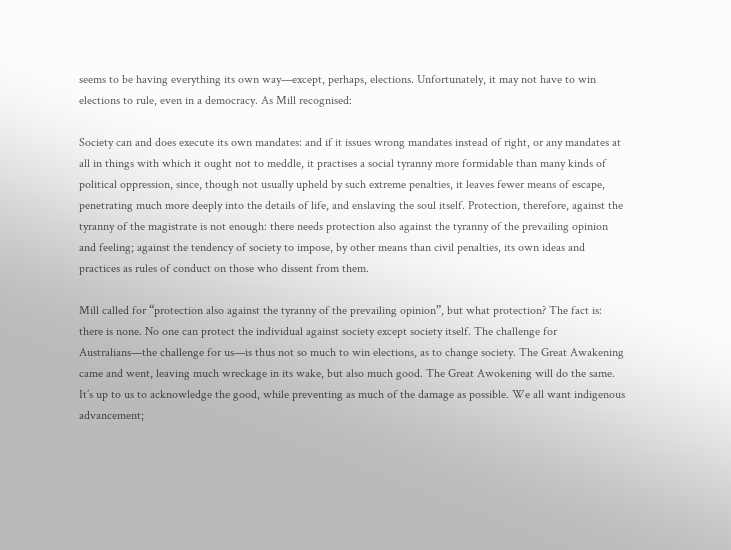seems to be having everything its own way—except, perhaps, elections. Unfortunately, it may not have to win elections to rule, even in a democracy. As Mill recognised:

Society can and does execute its own mandates: and if it issues wrong mandates instead of right, or any mandates at all in things with which it ought not to meddle, it practises a social tyranny more formidable than many kinds of political oppression, since, though not usually upheld by such extreme penalties, it leaves fewer means of escape, penetrating much more deeply into the details of life, and enslaving the soul itself. Protection, therefore, against the tyranny of the magistrate is not enough: there needs protection also against the tyranny of the prevailing opinion and feeling; against the tendency of society to impose, by other means than civil penalties, its own ideas and practices as rules of conduct on those who dissent from them.

Mill called for “protection also against the tyranny of the prevailing opinion”, but what protection? The fact is: there is none. No one can protect the individual against society except society itself. The challenge for Australians—the challenge for us—is thus not so much to win elections, as to change society. The Great Awakening came and went, leaving much wreckage in its wake, but also much good. The Great Awokening will do the same. It’s up to us to acknowledge the good, while preventing as much of the damage as possible. We all want indigenous advancement;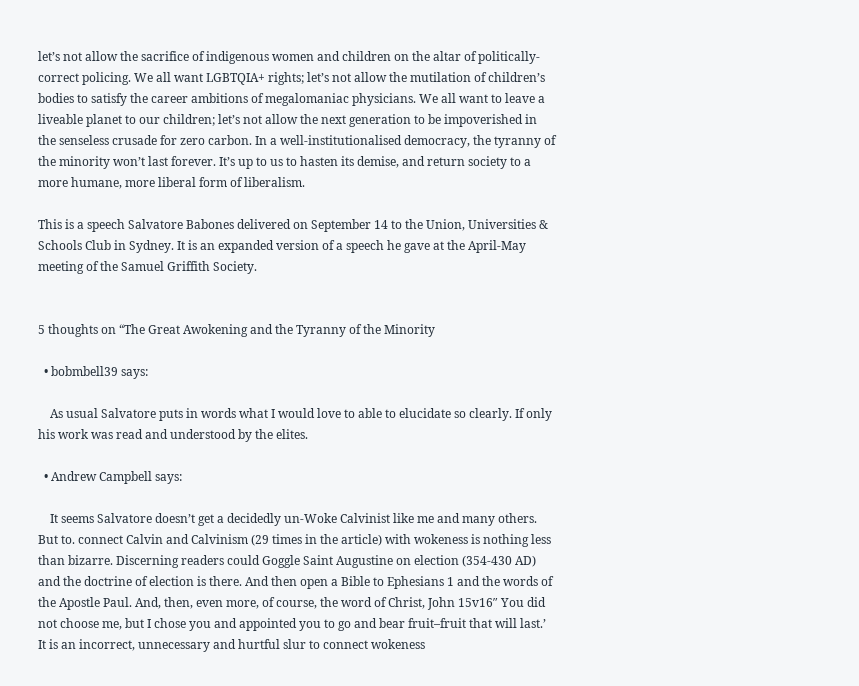let’s not allow the sacrifice of indigenous women and children on the altar of politically-correct policing. We all want LGBTQIA+ rights; let’s not allow the mutilation of children’s bodies to satisfy the career ambitions of megalomaniac physicians. We all want to leave a liveable planet to our children; let’s not allow the next generation to be impoverished in the senseless crusade for zero carbon. In a well-institutionalised democracy, the tyranny of the minority won’t last forever. It’s up to us to hasten its demise, and return society to a more humane, more liberal form of liberalism.

This is a speech Salvatore Babones delivered on September 14 to the Union, Universities & Schools Club in Sydney. It is an expanded version of a speech he gave at the April-May meeting of the Samuel Griffith Society.


5 thoughts on “The Great Awokening and the Tyranny of the Minority

  • bobmbell39 says:

    As usual Salvatore puts in words what I would love to able to elucidate so clearly. If only his work was read and understood by the elites.

  • Andrew Campbell says:

    It seems Salvatore doesn’t get a decidedly un-Woke Calvinist like me and many others. But to. connect Calvin and Calvinism (29 times in the article) with wokeness is nothing less than bizarre. Discerning readers could Goggle Saint Augustine on election (354-430 AD) and the doctrine of election is there. And then open a Bible to Ephesians 1 and the words of the Apostle Paul. And, then, even more, of course, the word of Christ, John 15v16″ You did not choose me, but I chose you and appointed you to go and bear fruit–fruit that will last.’ It is an incorrect, unnecessary and hurtful slur to connect wokeness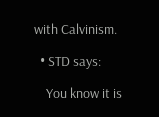with Calvinism.

  • STD says:

    You know it is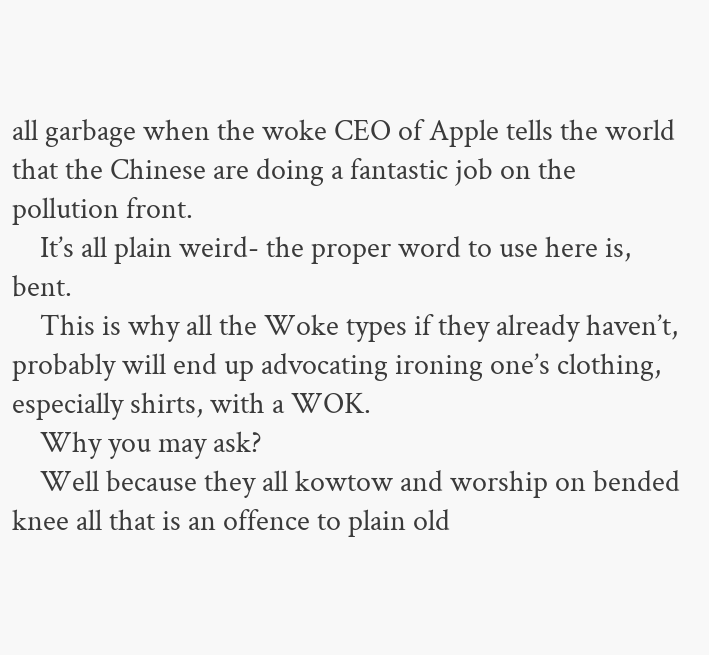all garbage when the woke CEO of Apple tells the world that the Chinese are doing a fantastic job on the pollution front.
    It’s all plain weird- the proper word to use here is, bent.
    This is why all the Woke types if they already haven’t, probably will end up advocating ironing one’s clothing, especially shirts, with a WOK.
    Why you may ask?
    Well because they all kowtow and worship on bended knee all that is an offence to plain old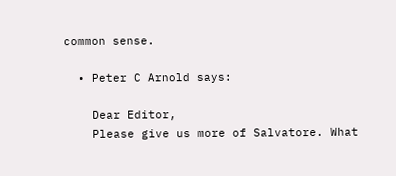common sense.

  • Peter C Arnold says:

    Dear Editor,
    Please give us more of Salvatore. What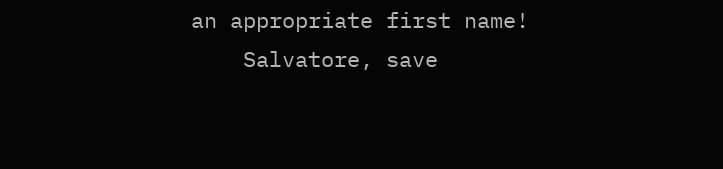an appropriate first name!
    Salvatore, save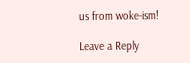us from woke-ism!

Leave a Reply